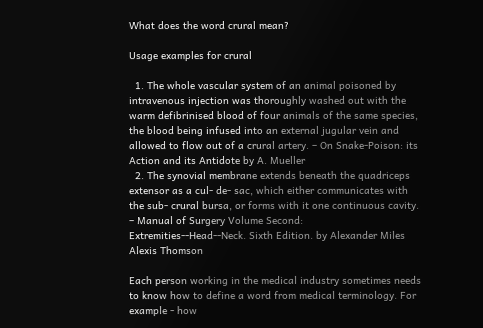What does the word crural mean?

Usage examples for crural

  1. The whole vascular system of an animal poisoned by intravenous injection was thoroughly washed out with the warm defibrinised blood of four animals of the same species, the blood being infused into an external jugular vein and allowed to flow out of a crural artery. – On Snake-Poison: its Action and its Antidote by A. Mueller
  2. The synovial membrane extends beneath the quadriceps extensor as a cul- de- sac, which either communicates with the sub- crural bursa, or forms with it one continuous cavity. – Manual of Surgery Volume Second: Extremities--Head--Neck. Sixth Edition. by Alexander Miles Alexis Thomson

Each person working in the medical industry sometimes needs to know how to define a word from medical terminology. For example - how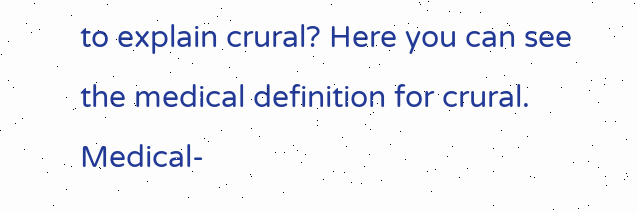to explain crural? Here you can see the medical definition for crural. Medical-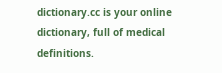dictionary.cc is your online dictionary, full of medical definitions.